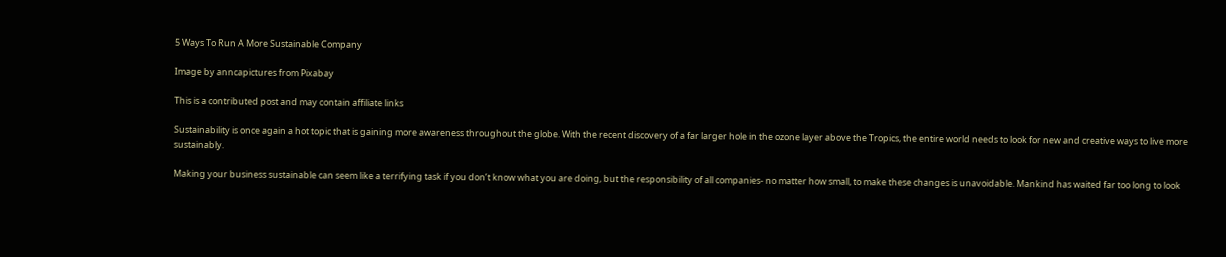5 Ways To Run A More Sustainable Company

Image by anncapictures from Pixabay

This is a contributed post and may contain affiliate links

Sustainability is once again a hot topic that is gaining more awareness throughout the globe. With the recent discovery of a far larger hole in the ozone layer above the Tropics, the entire world needs to look for new and creative ways to live more sustainably.

Making your business sustainable can seem like a terrifying task if you don’t know what you are doing, but the responsibility of all companies- no matter how small, to make these changes is unavoidable. Mankind has waited far too long to look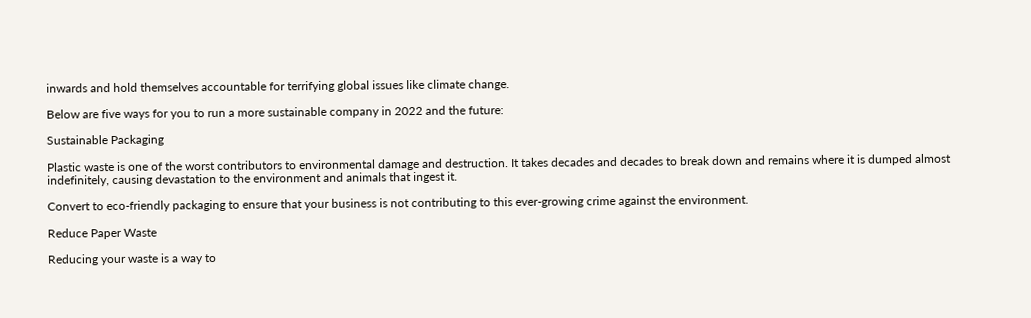inwards and hold themselves accountable for terrifying global issues like climate change.

Below are five ways for you to run a more sustainable company in 2022 and the future:

Sustainable Packaging

Plastic waste is one of the worst contributors to environmental damage and destruction. It takes decades and decades to break down and remains where it is dumped almost indefinitely, causing devastation to the environment and animals that ingest it.

Convert to eco-friendly packaging to ensure that your business is not contributing to this ever-growing crime against the environment.

Reduce Paper Waste

Reducing your waste is a way to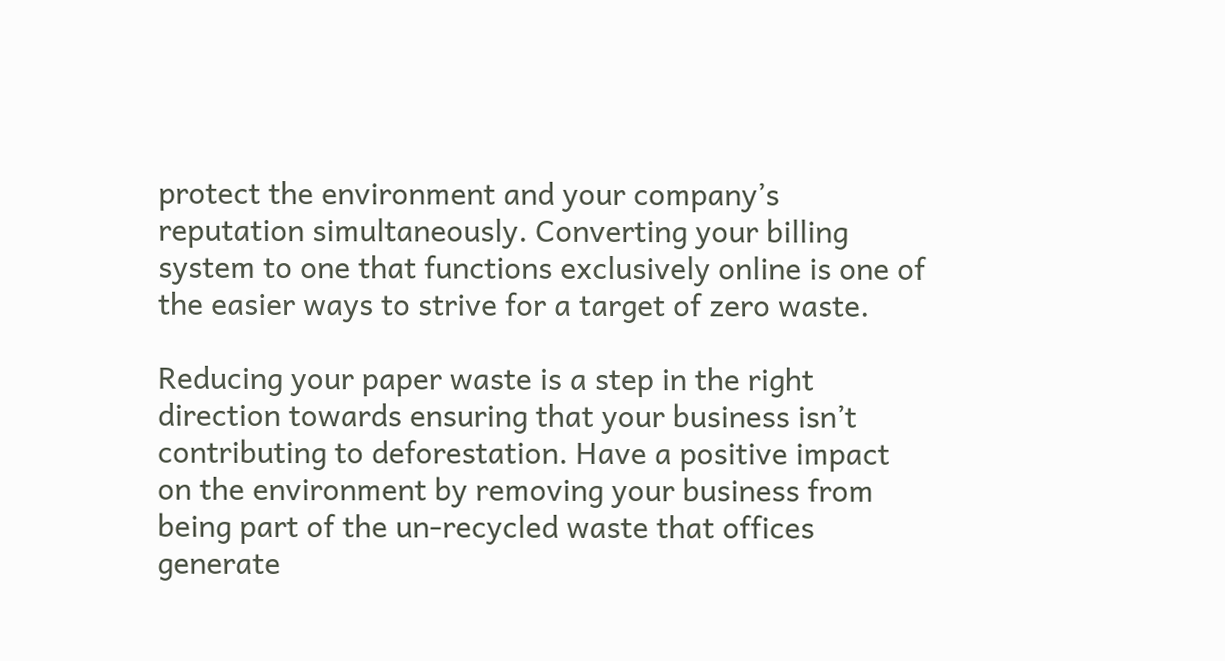protect the environment and your company’s reputation simultaneously. Converting your billing system to one that functions exclusively online is one of the easier ways to strive for a target of zero waste.

Reducing your paper waste is a step in the right direction towards ensuring that your business isn’t contributing to deforestation. Have a positive impact on the environment by removing your business from being part of the un-recycled waste that offices generate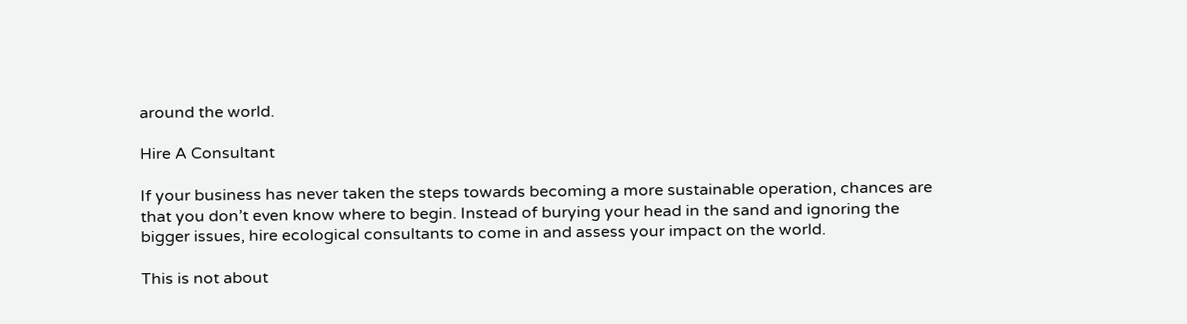around the world.

Hire A Consultant

If your business has never taken the steps towards becoming a more sustainable operation, chances are that you don’t even know where to begin. Instead of burying your head in the sand and ignoring the bigger issues, hire ecological consultants to come in and assess your impact on the world.

This is not about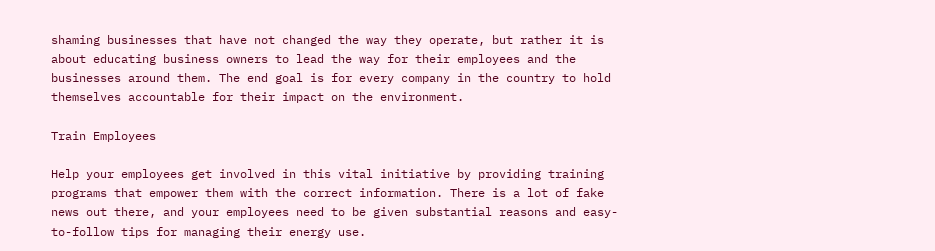shaming businesses that have not changed the way they operate, but rather it is about educating business owners to lead the way for their employees and the businesses around them. The end goal is for every company in the country to hold themselves accountable for their impact on the environment.

Train Employees

Help your employees get involved in this vital initiative by providing training programs that empower them with the correct information. There is a lot of fake news out there, and your employees need to be given substantial reasons and easy-to-follow tips for managing their energy use.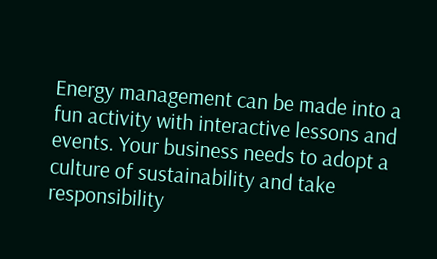Energy management can be made into a fun activity with interactive lessons and events. Your business needs to adopt a culture of sustainability and take responsibility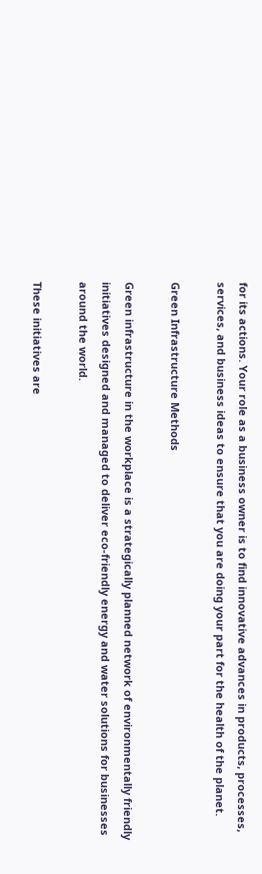for its actions. Your role as a business owner is to find innovative advances in products, processes, services, and business ideas to ensure that you are doing your part for the health of the planet.

Green Infrastructure Methods

Green infrastructure in the workplace is a strategically planned network of environmentally friendly initiatives designed and managed to deliver eco-friendly energy and water solutions for businesses around the world.

These initiatives are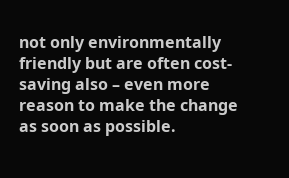not only environmentally friendly but are often cost-saving also – even more reason to make the change as soon as possible.